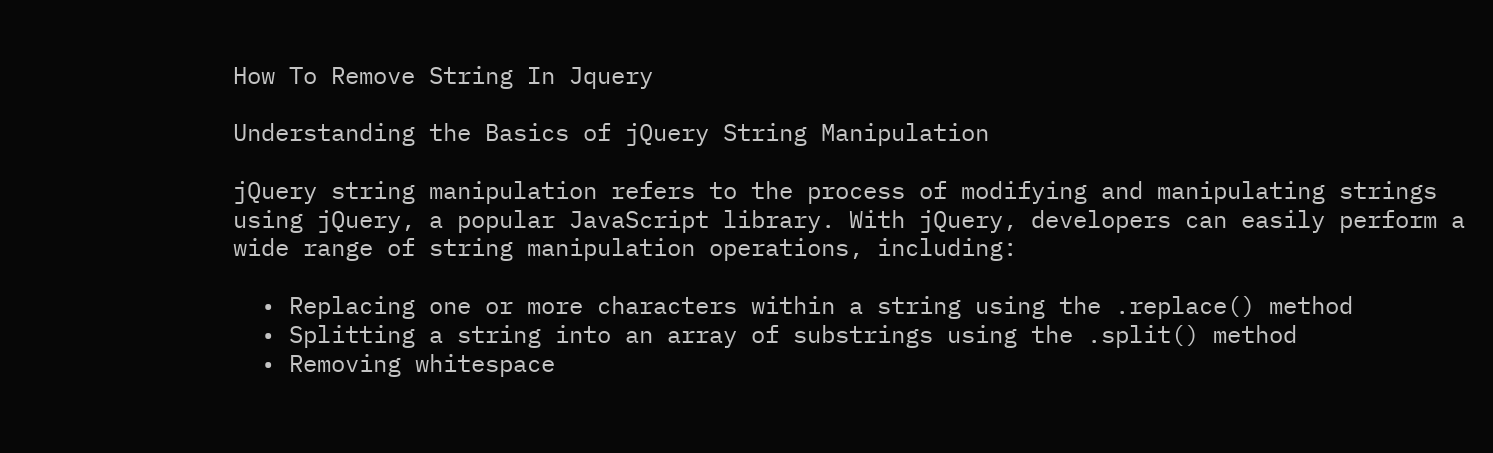How To Remove String In Jquery

Understanding the Basics of jQuery String Manipulation

jQuery string manipulation refers to the process of modifying and manipulating strings using jQuery, a popular JavaScript library. With jQuery, developers can easily perform a wide range of string manipulation operations, including:

  • Replacing one or more characters within a string using the .replace() method
  • Splitting a string into an array of substrings using the .split() method
  • Removing whitespace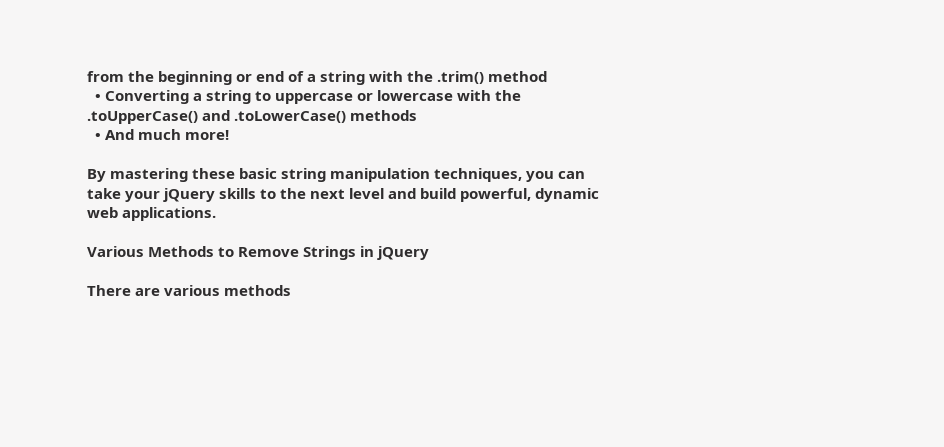from the beginning or end of a string with the .trim() method
  • Converting a string to uppercase or lowercase with the .toUpperCase() and .toLowerCase() methods
  • And much more!

By mastering these basic string manipulation techniques, you can take your jQuery skills to the next level and build powerful, dynamic web applications.

Various Methods to Remove Strings in jQuery

There are various methods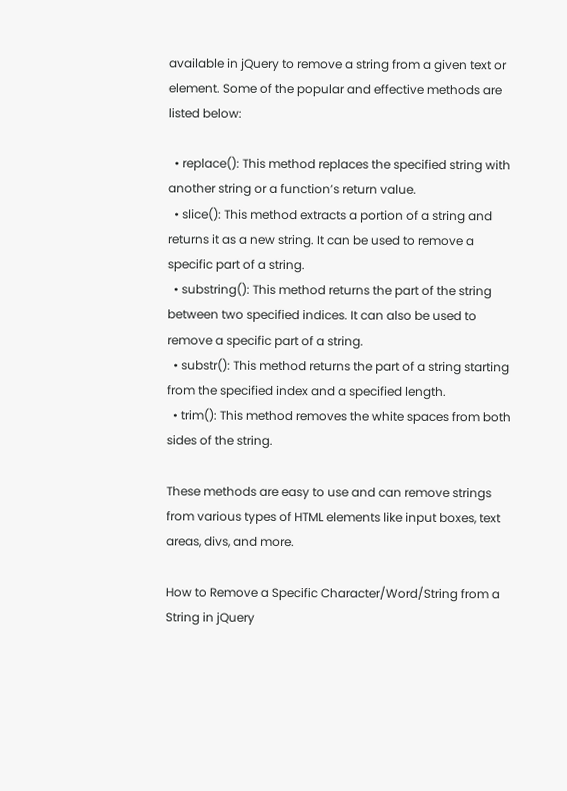available in jQuery to remove a string from a given text or element. Some of the popular and effective methods are listed below:

  • replace(): This method replaces the specified string with another string or a function’s return value.
  • slice(): This method extracts a portion of a string and returns it as a new string. It can be used to remove a specific part of a string.
  • substring(): This method returns the part of the string between two specified indices. It can also be used to remove a specific part of a string.
  • substr(): This method returns the part of a string starting from the specified index and a specified length.
  • trim(): This method removes the white spaces from both sides of the string.

These methods are easy to use and can remove strings from various types of HTML elements like input boxes, text areas, divs, and more.

How to Remove a Specific Character/Word/String from a String in jQuery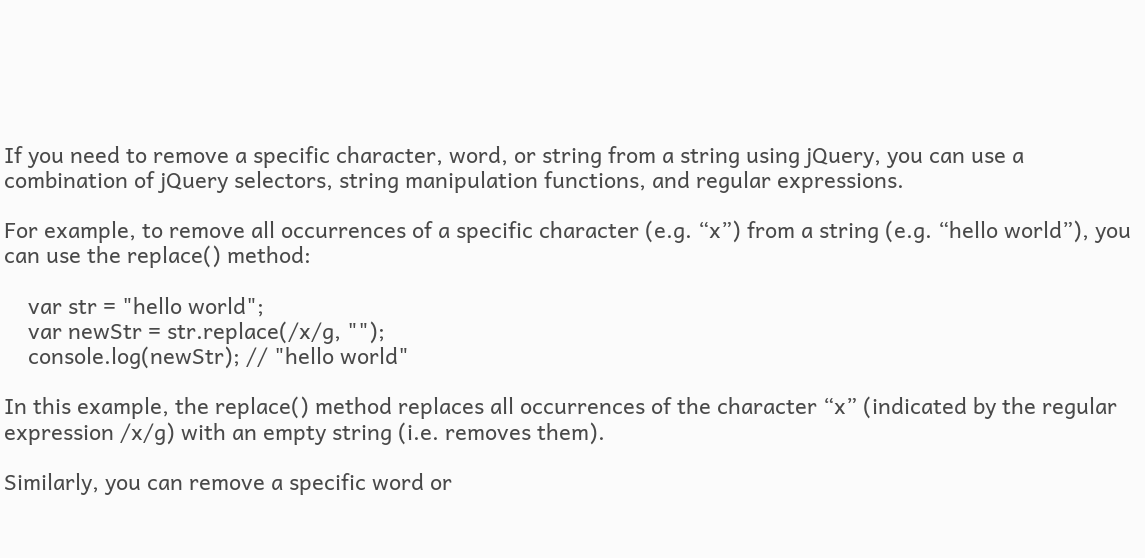If you need to remove a specific character, word, or string from a string using jQuery, you can use a combination of jQuery selectors, string manipulation functions, and regular expressions.

For example, to remove all occurrences of a specific character (e.g. “x”) from a string (e.g. “hello world”), you can use the replace() method:

    var str = "hello world";
    var newStr = str.replace(/x/g, "");
    console.log(newStr); // "hello world"

In this example, the replace() method replaces all occurrences of the character “x” (indicated by the regular expression /x/g) with an empty string (i.e. removes them).

Similarly, you can remove a specific word or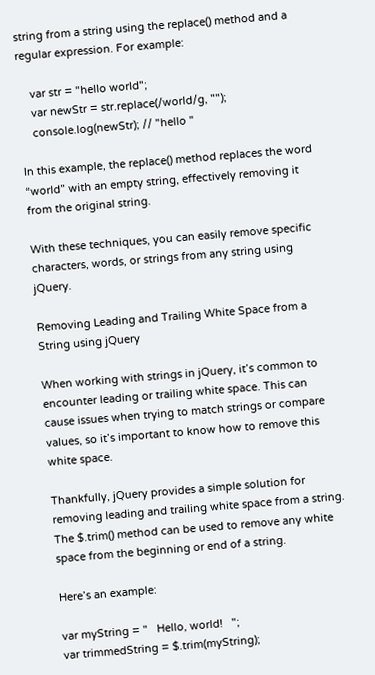string from a string using the replace() method and a regular expression. For example:

    var str = "hello world";
    var newStr = str.replace(/world/g, "");
    console.log(newStr); // "hello "

In this example, the replace() method replaces the word “world” with an empty string, effectively removing it from the original string.

With these techniques, you can easily remove specific characters, words, or strings from any string using jQuery.

Removing Leading and Trailing White Space from a String using jQuery

When working with strings in jQuery, it’s common to encounter leading or trailing white space. This can cause issues when trying to match strings or compare values, so it’s important to know how to remove this white space.

Thankfully, jQuery provides a simple solution for removing leading and trailing white space from a string. The $.trim() method can be used to remove any white space from the beginning or end of a string.

Here’s an example:

var myString = "   Hello, world!   ";
var trimmedString = $.trim(myString);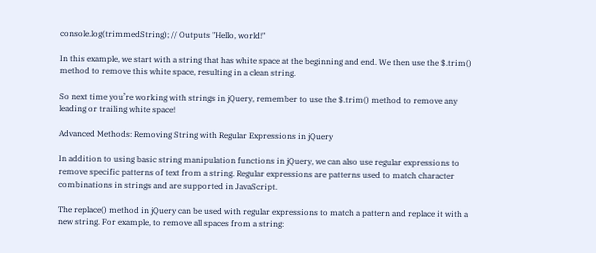console.log(trimmedString); // Outputs "Hello, world!"

In this example, we start with a string that has white space at the beginning and end. We then use the $.trim() method to remove this white space, resulting in a clean string.

So next time you’re working with strings in jQuery, remember to use the $.trim() method to remove any leading or trailing white space!

Advanced Methods: Removing String with Regular Expressions in jQuery

In addition to using basic string manipulation functions in jQuery, we can also use regular expressions to remove specific patterns of text from a string. Regular expressions are patterns used to match character combinations in strings and are supported in JavaScript.

The replace() method in jQuery can be used with regular expressions to match a pattern and replace it with a new string. For example, to remove all spaces from a string: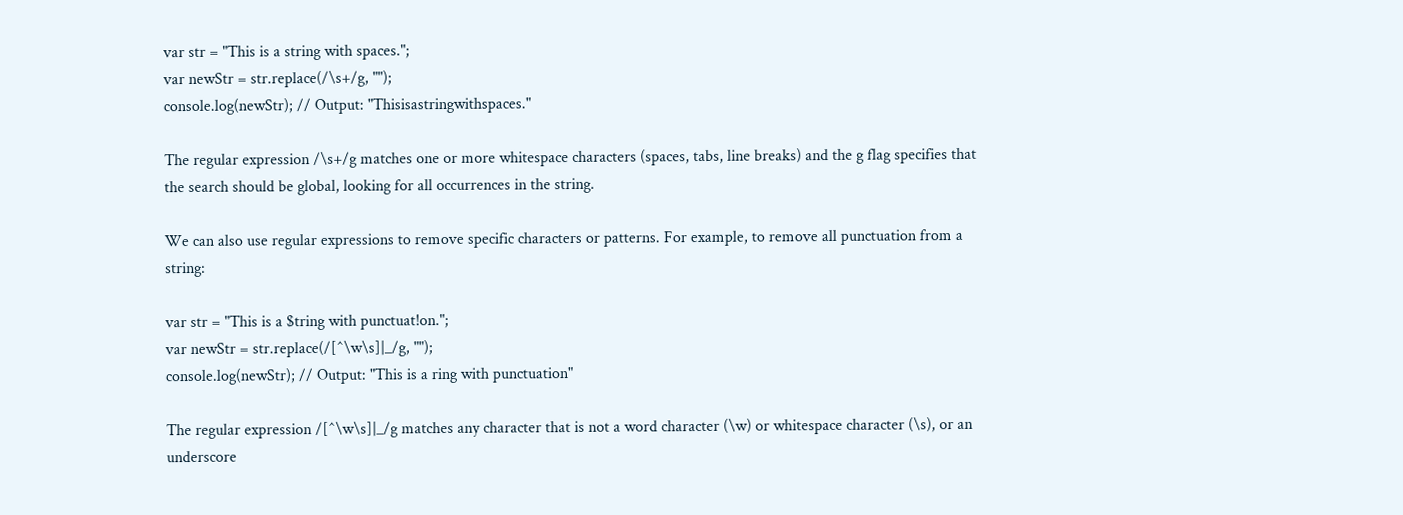var str = "This is a string with spaces.";
var newStr = str.replace(/\s+/g, "");
console.log(newStr); // Output: "Thisisastringwithspaces."

The regular expression /\s+/g matches one or more whitespace characters (spaces, tabs, line breaks) and the g flag specifies that the search should be global, looking for all occurrences in the string.

We can also use regular expressions to remove specific characters or patterns. For example, to remove all punctuation from a string:

var str = "This is a $tring with punctuat!on.";
var newStr = str.replace(/[^\w\s]|_/g, "");
console.log(newStr); // Output: "This is a ring with punctuation"

The regular expression /[^\w\s]|_/g matches any character that is not a word character (\w) or whitespace character (\s), or an underscore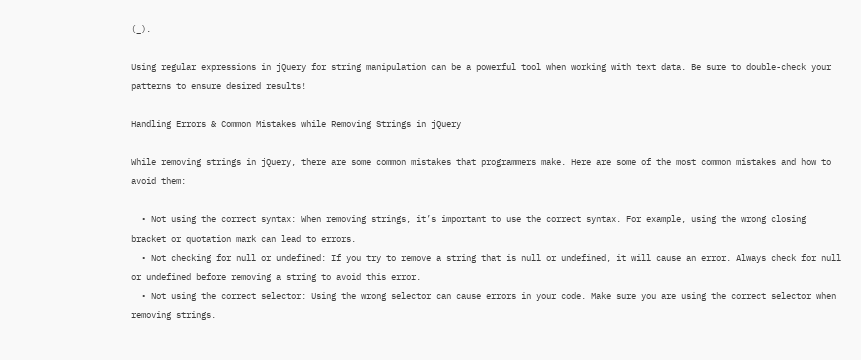(_).

Using regular expressions in jQuery for string manipulation can be a powerful tool when working with text data. Be sure to double-check your patterns to ensure desired results!

Handling Errors & Common Mistakes while Removing Strings in jQuery

While removing strings in jQuery, there are some common mistakes that programmers make. Here are some of the most common mistakes and how to avoid them:

  • Not using the correct syntax: When removing strings, it’s important to use the correct syntax. For example, using the wrong closing bracket or quotation mark can lead to errors.
  • Not checking for null or undefined: If you try to remove a string that is null or undefined, it will cause an error. Always check for null or undefined before removing a string to avoid this error.
  • Not using the correct selector: Using the wrong selector can cause errors in your code. Make sure you are using the correct selector when removing strings.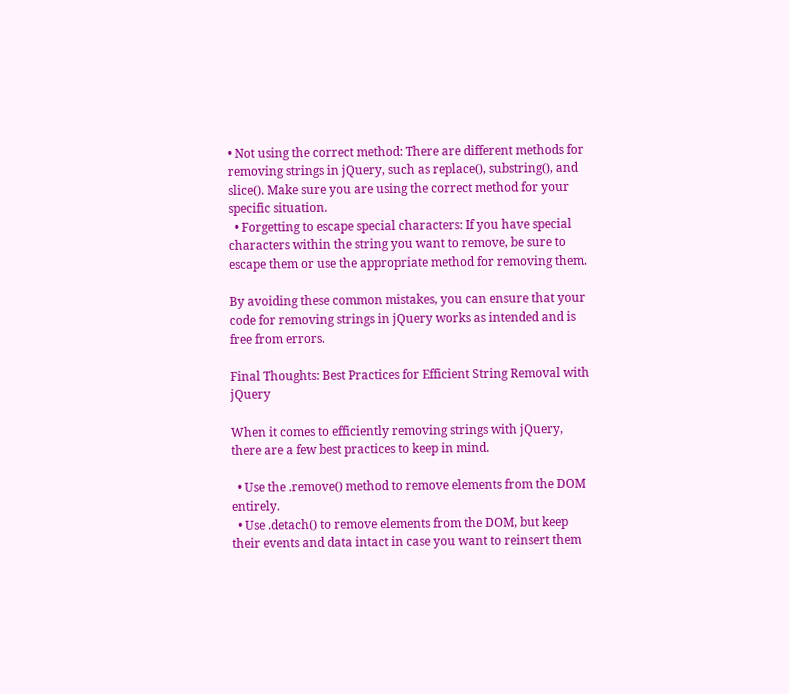• Not using the correct method: There are different methods for removing strings in jQuery, such as replace(), substring(), and slice(). Make sure you are using the correct method for your specific situation.
  • Forgetting to escape special characters: If you have special characters within the string you want to remove, be sure to escape them or use the appropriate method for removing them.

By avoiding these common mistakes, you can ensure that your code for removing strings in jQuery works as intended and is free from errors.

Final Thoughts: Best Practices for Efficient String Removal with jQuery

When it comes to efficiently removing strings with jQuery, there are a few best practices to keep in mind.

  • Use the .remove() method to remove elements from the DOM entirely.
  • Use .detach() to remove elements from the DOM, but keep their events and data intact in case you want to reinsert them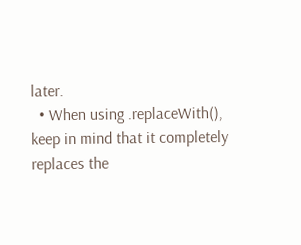later.
  • When using .replaceWith(), keep in mind that it completely replaces the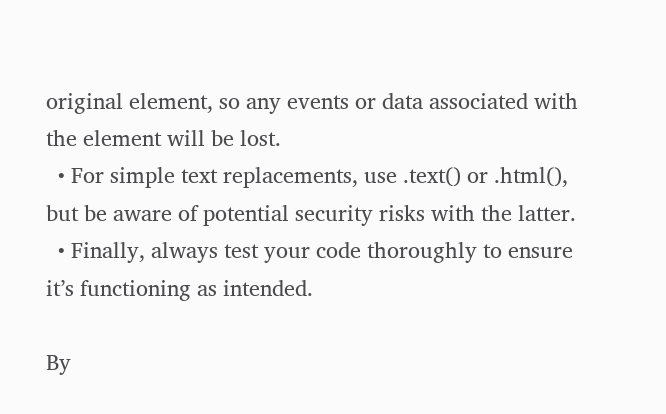original element, so any events or data associated with the element will be lost.
  • For simple text replacements, use .text() or .html(), but be aware of potential security risks with the latter.
  • Finally, always test your code thoroughly to ensure it’s functioning as intended.

By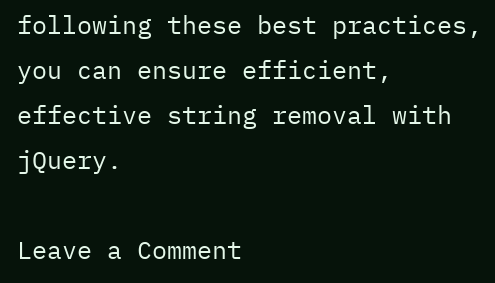following these best practices, you can ensure efficient, effective string removal with jQuery.

Leave a Comment